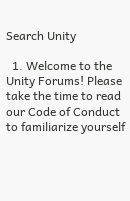Search Unity

  1. Welcome to the Unity Forums! Please take the time to read our Code of Conduct to familiarize yourself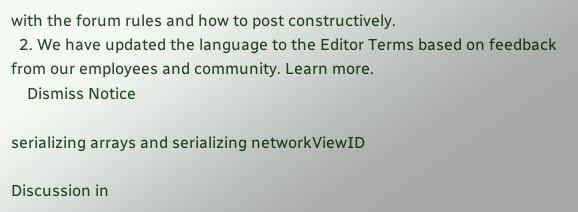with the forum rules and how to post constructively.
  2. We have updated the language to the Editor Terms based on feedback from our employees and community. Learn more.
    Dismiss Notice

serializing arrays and serializing networkViewID

Discussion in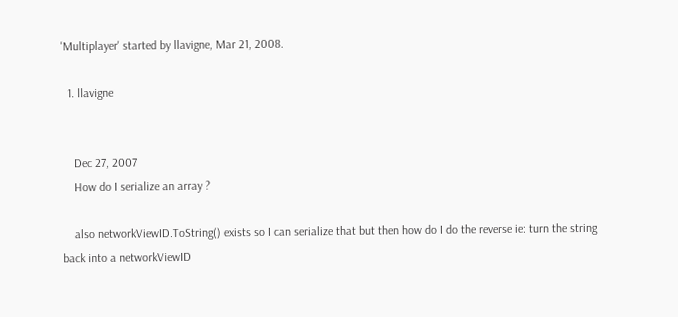'Multiplayer' started by llavigne, Mar 21, 2008.

  1. llavigne


    Dec 27, 2007
    How do I serialize an array ?

    also networkViewID.ToString() exists so I can serialize that but then how do I do the reverse ie: turn the string back into a networkViewID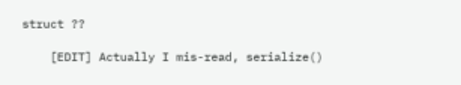struct ??

    [EDIT] Actually I mis-read, serialize()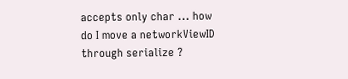accepts only char ... how do I move a networkViewID through serialize ?